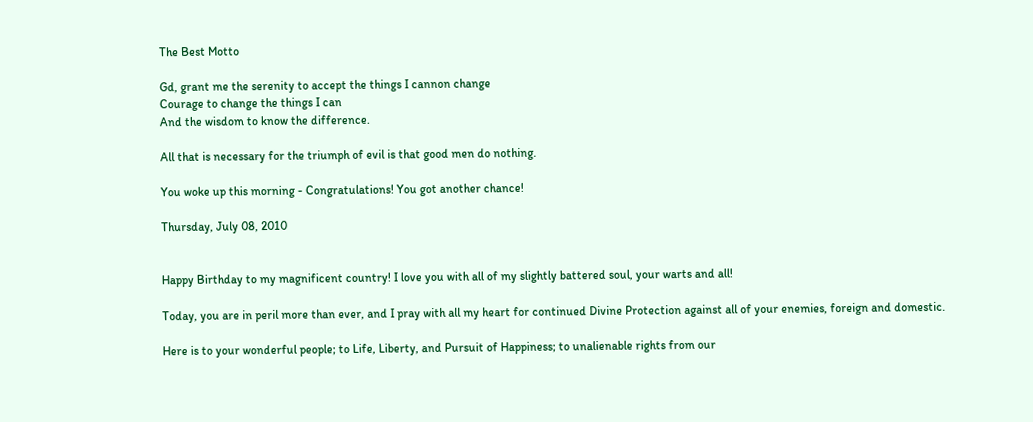The Best Motto

Gd, grant me the serenity to accept the things I cannon change
Courage to change the things I can
And the wisdom to know the difference.

All that is necessary for the triumph of evil is that good men do nothing.

You woke up this morning - Congratulations! You got another chance!

Thursday, July 08, 2010


Happy Birthday to my magnificent country! I love you with all of my slightly battered soul, your warts and all!

Today, you are in peril more than ever, and I pray with all my heart for continued Divine Protection against all of your enemies, foreign and domestic.

Here is to your wonderful people; to Life, Liberty, and Pursuit of Happiness; to unalienable rights from our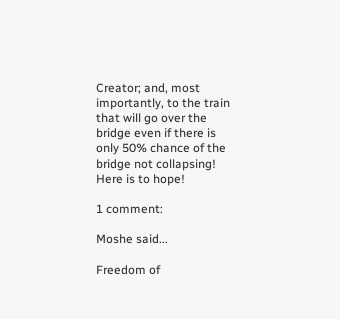Creator; and, most importantly, to the train that will go over the bridge even if there is only 50% chance of the bridge not collapsing! Here is to hope!

1 comment:

Moshe said...

Freedom of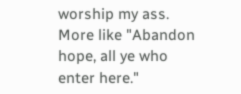worship my ass.
More like "Abandon hope, all ye who enter here."